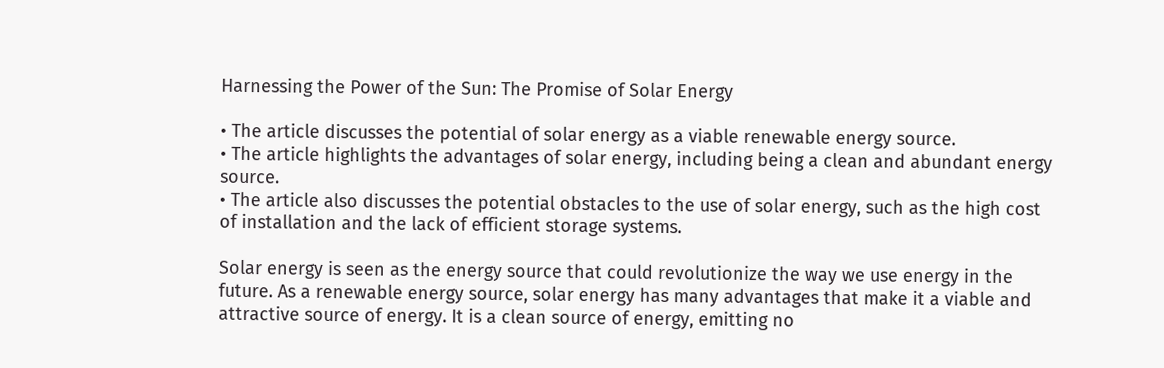Harnessing the Power of the Sun: The Promise of Solar Energy

• The article discusses the potential of solar energy as a viable renewable energy source.
• The article highlights the advantages of solar energy, including being a clean and abundant energy source.
• The article also discusses the potential obstacles to the use of solar energy, such as the high cost of installation and the lack of efficient storage systems.

Solar energy is seen as the energy source that could revolutionize the way we use energy in the future. As a renewable energy source, solar energy has many advantages that make it a viable and attractive source of energy. It is a clean source of energy, emitting no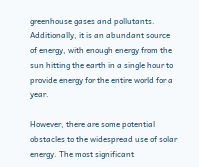greenhouse gases and pollutants. Additionally, it is an abundant source of energy, with enough energy from the sun hitting the earth in a single hour to provide energy for the entire world for a year.

However, there are some potential obstacles to the widespread use of solar energy. The most significant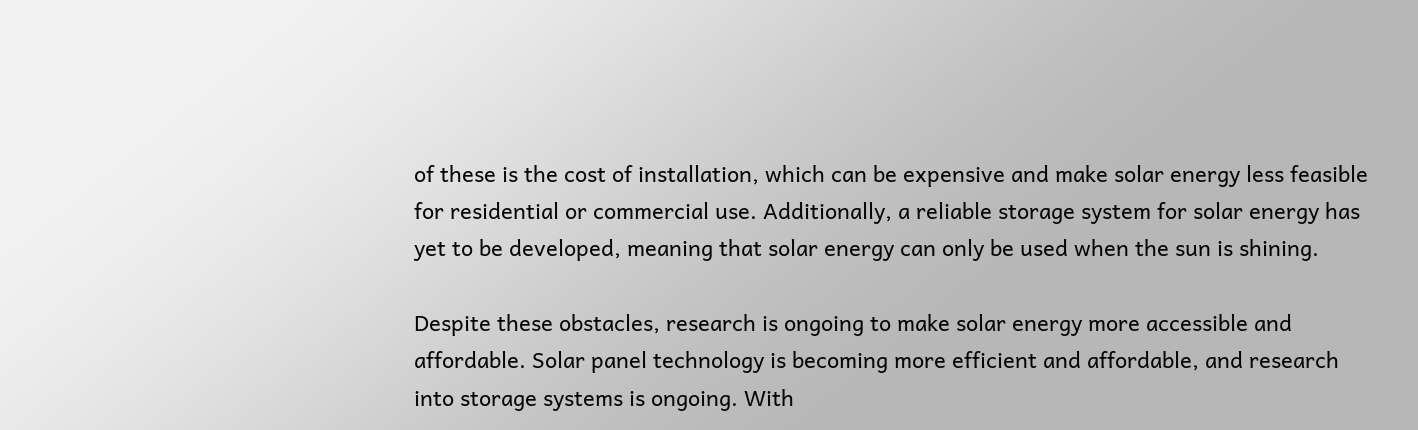of these is the cost of installation, which can be expensive and make solar energy less feasible for residential or commercial use. Additionally, a reliable storage system for solar energy has yet to be developed, meaning that solar energy can only be used when the sun is shining.

Despite these obstacles, research is ongoing to make solar energy more accessible and affordable. Solar panel technology is becoming more efficient and affordable, and research into storage systems is ongoing. With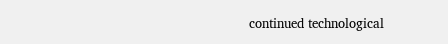continued technological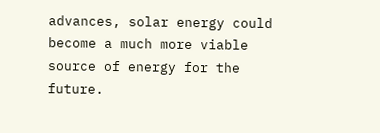advances, solar energy could become a much more viable source of energy for the future.